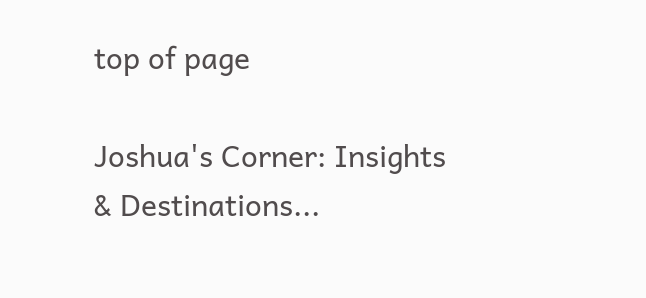top of page

Joshua's Corner: Insights & Destinations...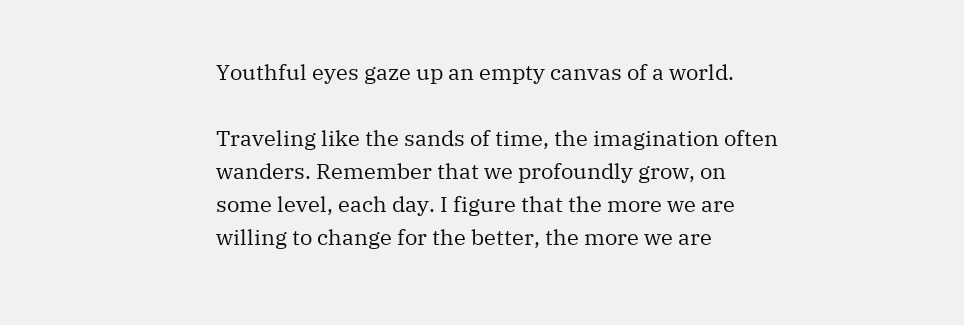Youthful eyes gaze up an empty canvas of a world.

Traveling like the sands of time, the imagination often wanders. Remember that we profoundly grow, on some level, each day. I figure that the more we are willing to change for the better, the more we are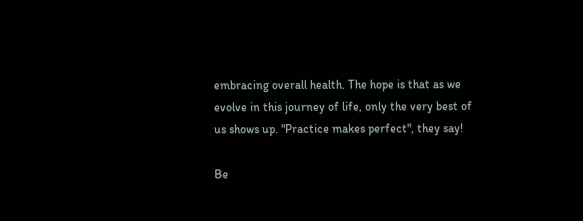embracing overall health. The hope is that as we evolve in this journey of life, only the very best of us shows up. "Practice makes perfect", they say!

Be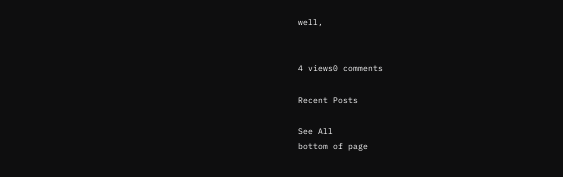well,


4 views0 comments

Recent Posts

See All
bottom of page